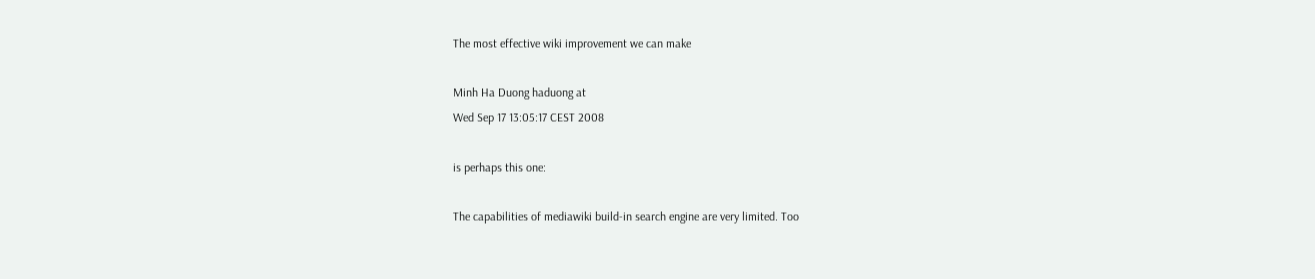The most effective wiki improvement we can make

Minh Ha Duong haduong at
Wed Sep 17 13:05:17 CEST 2008

is perhaps this one:

The capabilities of mediawiki build-in search engine are very limited. Too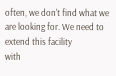often, we don't find what we are looking for. We need to extend this facility
with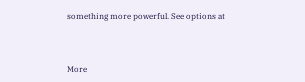something more powerful. See options at



More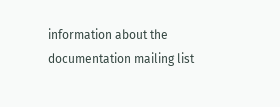information about the documentation mailing list